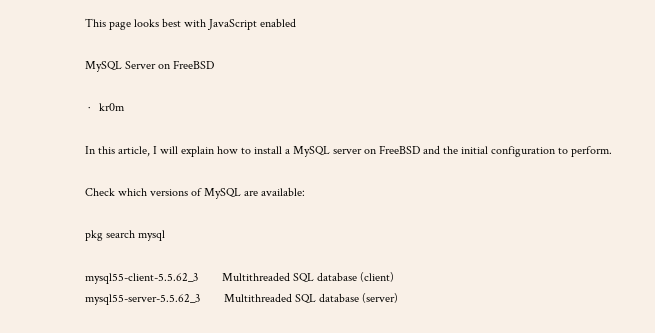This page looks best with JavaScript enabled

MySQL Server on FreeBSD

 ·   kr0m

In this article, I will explain how to install a MySQL server on FreeBSD and the initial configuration to perform.

Check which versions of MySQL are available:

pkg search mysql

mysql55-client-5.5.62_3        Multithreaded SQL database (client)
mysql55-server-5.5.62_3        Multithreaded SQL database (server)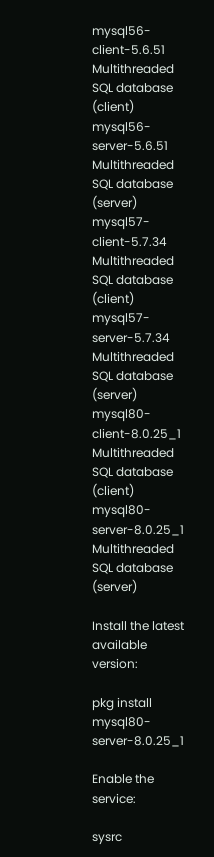mysql56-client-5.6.51          Multithreaded SQL database (client)
mysql56-server-5.6.51          Multithreaded SQL database (server)
mysql57-client-5.7.34          Multithreaded SQL database (client)
mysql57-server-5.7.34          Multithreaded SQL database (server)
mysql80-client-8.0.25_1        Multithreaded SQL database (client)
mysql80-server-8.0.25_1        Multithreaded SQL database (server)

Install the latest available version:

pkg install mysql80-server-8.0.25_1

Enable the service:

sysrc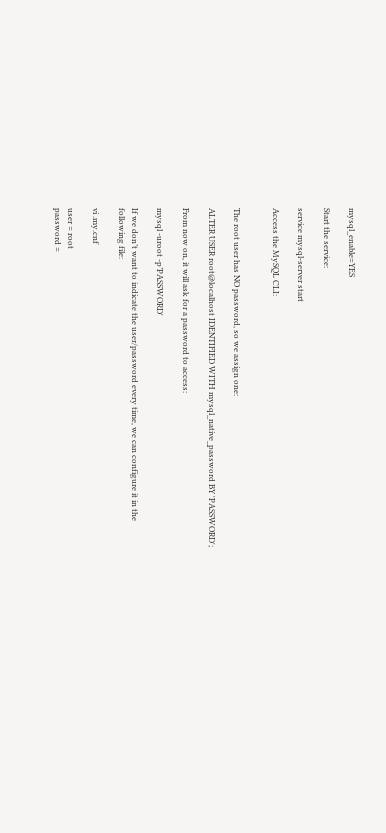mysql_enable=YES

Start the service:

service mysql-server start

Access the MySQL CLI:


The root user has NO password, so we assign one:

ALTER USER root@localhost IDENTIFIED WITH mysql_native_password BY 'PASSWORD';

From now on, it will ask for a password to access:

mysql -uroot -p’PASSWORD'

If we don’t want to indicate the user/password every time, we can configure it in the following file:

vi .my.cnf

user = root
password =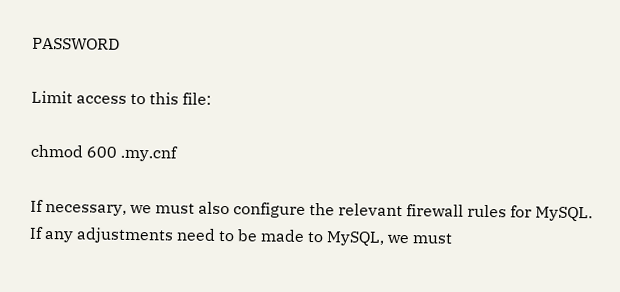PASSWORD

Limit access to this file:

chmod 600 .my.cnf

If necessary, we must also configure the relevant firewall rules for MySQL.
If any adjustments need to be made to MySQL, we must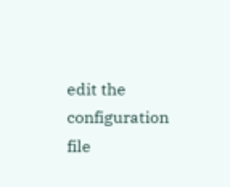edit the configuration file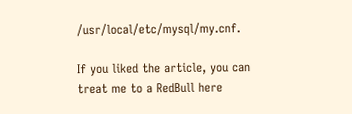/usr/local/etc/mysql/my.cnf.

If you liked the article, you can treat me to a RedBull here